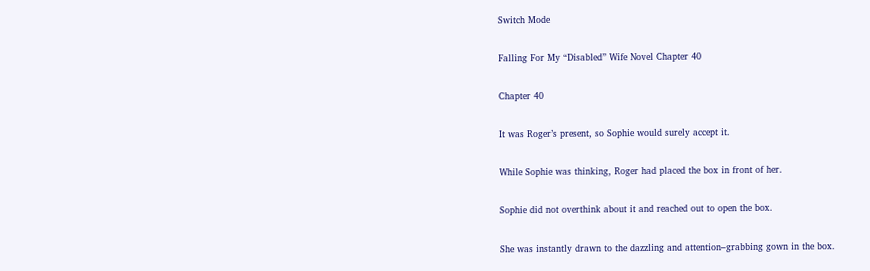Switch Mode

Falling For My “Disabled” Wife Novel Chapter 40

Chapter 40

It was Roger’s present, so Sophie would surely accept it.

While Sophie was thinking, Roger had placed the box in front of her.

Sophie did not overthink about it and reached out to open the box.

She was instantly drawn to the dazzling and attention–grabbing gown in the box.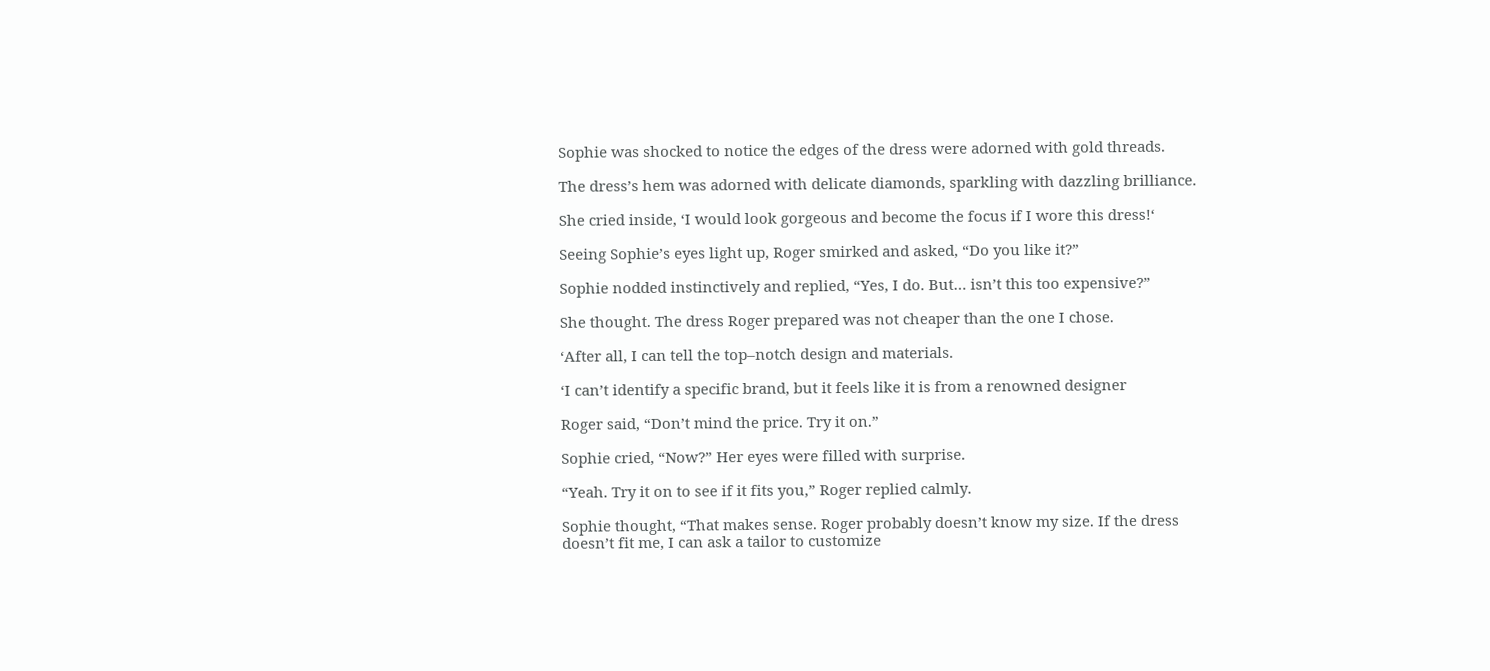Sophie was shocked to notice the edges of the dress were adorned with gold threads.

The dress’s hem was adorned with delicate diamonds, sparkling with dazzling brilliance.

She cried inside, ‘I would look gorgeous and become the focus if I wore this dress!‘

Seeing Sophie’s eyes light up, Roger smirked and asked, “Do you like it?”

Sophie nodded instinctively and replied, “Yes, I do. But… isn’t this too expensive?”

She thought. The dress Roger prepared was not cheaper than the one I chose.

‘After all, I can tell the top–notch design and materials.

‘I can’t identify a specific brand, but it feels like it is from a renowned designer

Roger said, “Don’t mind the price. Try it on.”

Sophie cried, “Now?” Her eyes were filled with surprise.

“Yeah. Try it on to see if it fits you,” Roger replied calmly.

Sophie thought, “That makes sense. Roger probably doesn’t know my size. If the dress doesn’t fit me, I can ask a tailor to customize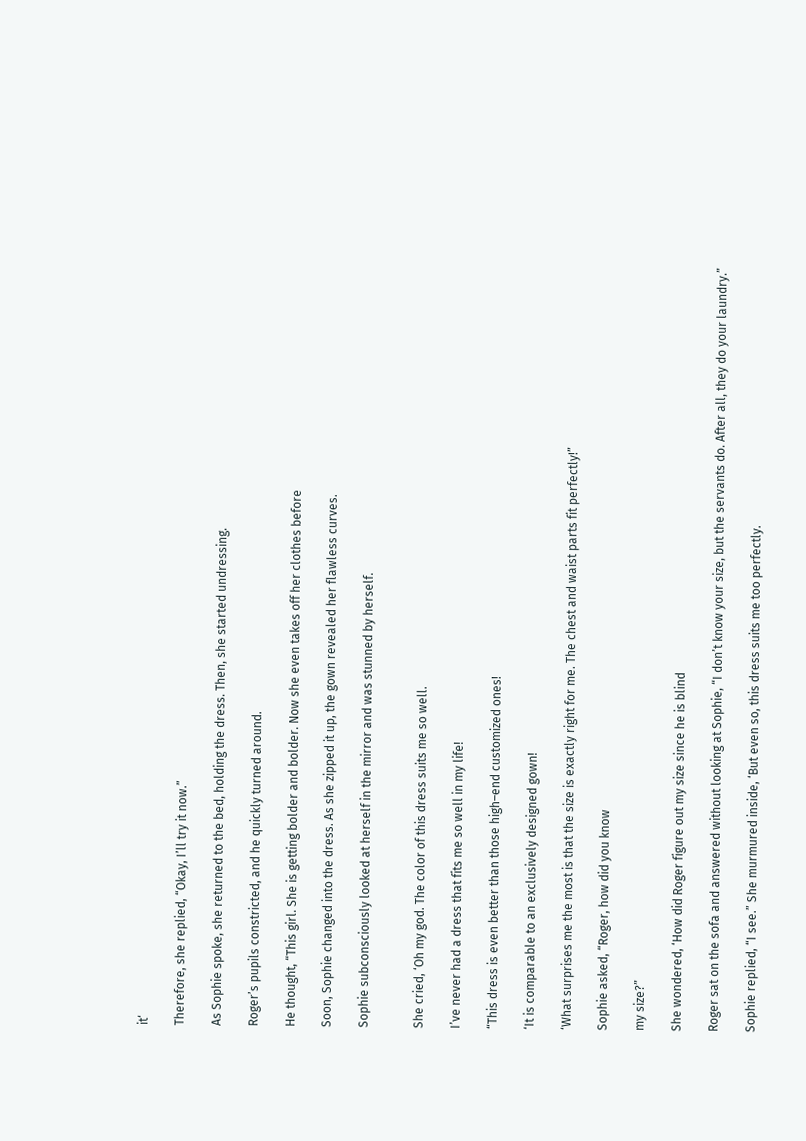it‘

Therefore, she replied, “Okay, I’ll try it now.”

As Sophie spoke, she returned to the bed, holding the dress. Then, she started undressing.

Roger’s pupils constricted, and he quickly turned around.

He thought, “This girl. She is getting bolder and bolder. Now she even takes off her clothes before

Soon, Sophie changed into the dress. As she zipped it up, the gown revealed her flawless curves.

Sophie subconsciously looked at herself in the mirror and was stunned by herself.


She cried, ‘Oh my god. The color of this dress suits me so well.

I’ve never had a dress that fits me so well in my life!

“This dress is even better than those high–end customized ones!

‘It is comparable to an exclusively designed gown!

‘What surprises me the most is that the size is exactly right for me. The chest and waist parts fit perfectly!”

Sophie asked, “Roger, how did you know

my size?”

She wondered, ‘How did Roger figure out my size since he is blind

Roger sat on the sofa and answered without looking at Sophie, “I don’t know your size, but the servants do. After all, they do your laundry.”

Sophie replied, “I see.” She murmured inside, ‘But even so, this dress suits me too perfectly.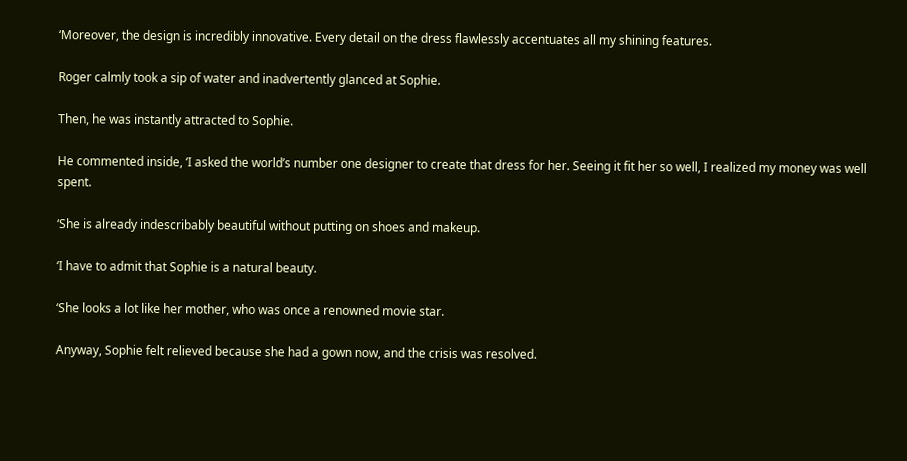‘Moreover, the design is incredibly innovative. Every detail on the dress flawlessly accentuates all my shining features.

Roger calmly took a sip of water and inadvertently glanced at Sophie.

Then, he was instantly attracted to Sophie.

He commented inside, ‘I asked the world’s number one designer to create that dress for her. Seeing it fit her so well, I realized my money was well spent.

‘She is already indescribably beautiful without putting on shoes and makeup.

‘I have to admit that Sophie is a natural beauty.

‘She looks a lot like her mother, who was once a renowned movie star.

Anyway, Sophie felt relieved because she had a gown now, and the crisis was resolved.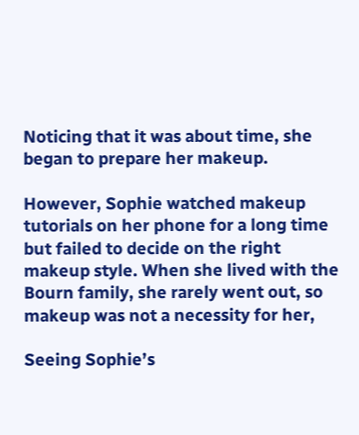Noticing that it was about time, she began to prepare her makeup.

However, Sophie watched makeup tutorials on her phone for a long time but failed to decide on the right makeup style. When she lived with the Bourn family, she rarely went out, so makeup was not a necessity for her,

Seeing Sophie’s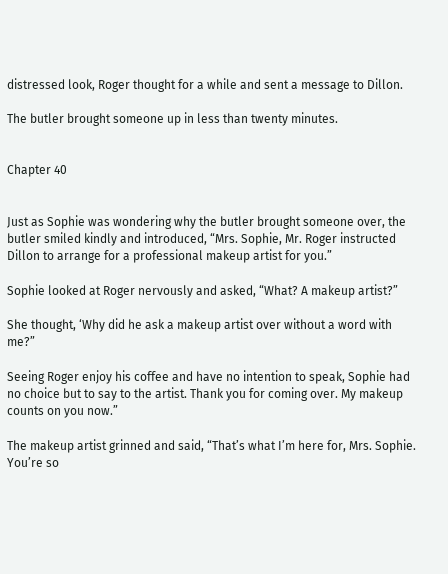distressed look, Roger thought for a while and sent a message to Dillon.

The butler brought someone up in less than twenty minutes.


Chapter 40


Just as Sophie was wondering why the butler brought someone over, the butler smiled kindly and introduced, “Mrs. Sophie, Mr. Roger instructed Dillon to arrange for a professional makeup artist for you.”

Sophie looked at Roger nervously and asked, “What? A makeup artist?”

She thought, ‘Why did he ask a makeup artist over without a word with me?”

Seeing Roger enjoy his coffee and have no intention to speak, Sophie had no choice but to say to the artist. Thank you for coming over. My makeup counts on you now.”

The makeup artist grinned and said, “That’s what I’m here for, Mrs. Sophie. You’re so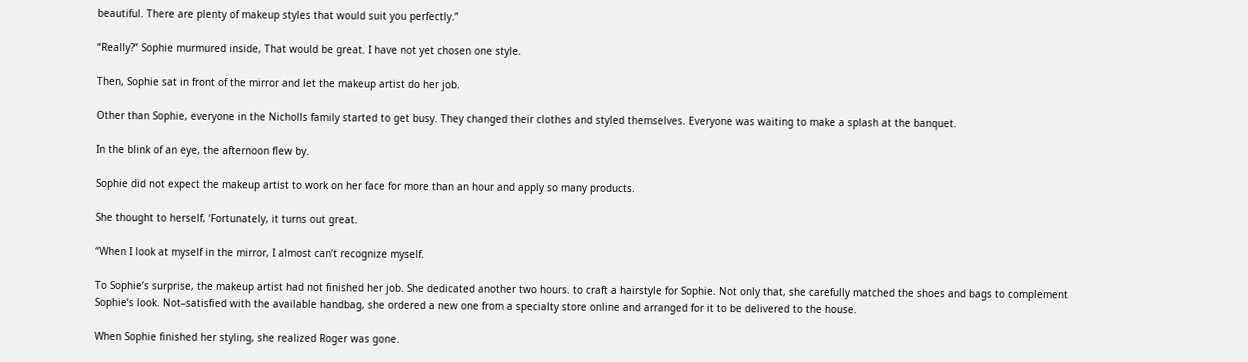beautiful. There are plenty of makeup styles that would suit you perfectly.”

“Really?” Sophie murmured inside, That would be great. I have not yet chosen one style.

Then, Sophie sat in front of the mirror and let the makeup artist do her job.

Other than Sophie, everyone in the Nicholls family started to get busy. They changed their clothes and styled themselves. Everyone was waiting to make a splash at the banquet.

In the blink of an eye, the afternoon flew by.

Sophie did not expect the makeup artist to work on her face for more than an hour and apply so many products.

She thought to herself, ‘Fortunately, it turns out great.

“When I look at myself in the mirror, I almost can’t recognize myself.

To Sophie’s surprise, the makeup artist had not finished her job. She dedicated another two hours. to craft a hairstyle for Sophie. Not only that, she carefully matched the shoes and bags to complement Sophie’s look. Not–satisfied with the available handbag, she ordered a new one from a specialty store online and arranged for it to be delivered to the house.

When Sophie finished her styling, she realized Roger was gone.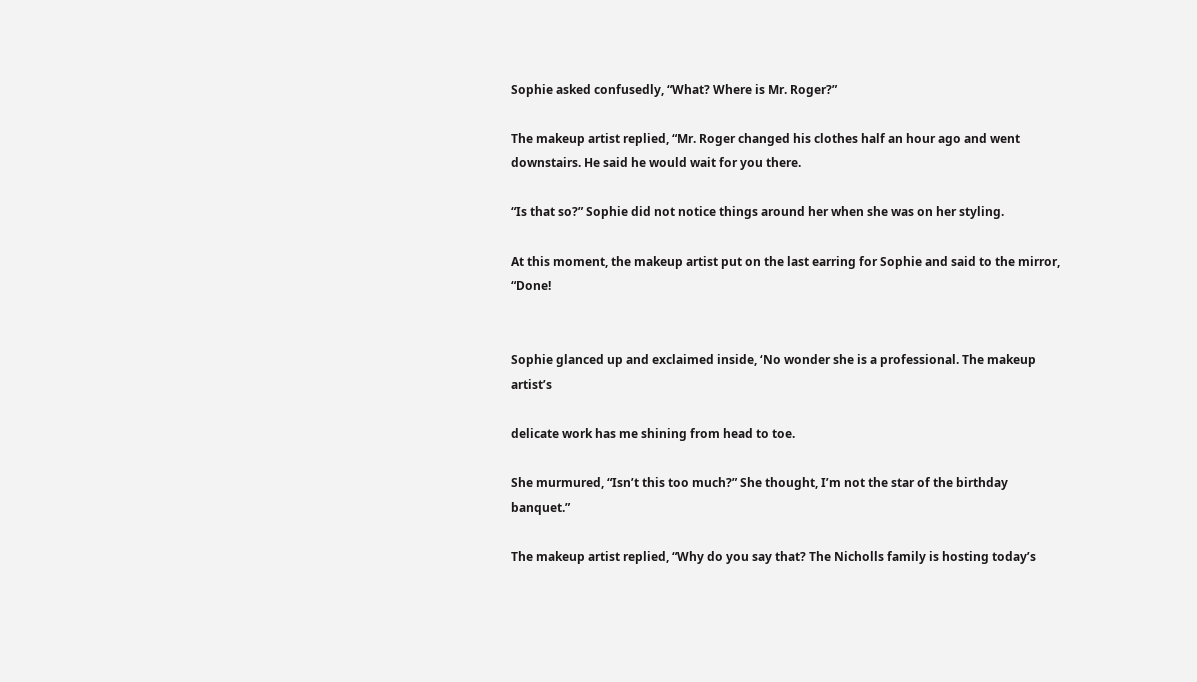Sophie asked confusedly, “What? Where is Mr. Roger?”

The makeup artist replied, “Mr. Roger changed his clothes half an hour ago and went downstairs. He said he would wait for you there.

“Is that so?” Sophie did not notice things around her when she was on her styling.

At this moment, the makeup artist put on the last earring for Sophie and said to the mirror, “Done!


Sophie glanced up and exclaimed inside, ‘No wonder she is a professional. The makeup artist’s

delicate work has me shining from head to toe.

She murmured, “Isn’t this too much?” She thought, I’m not the star of the birthday banquet.”

The makeup artist replied, “Why do you say that? The Nicholls family is hosting today’s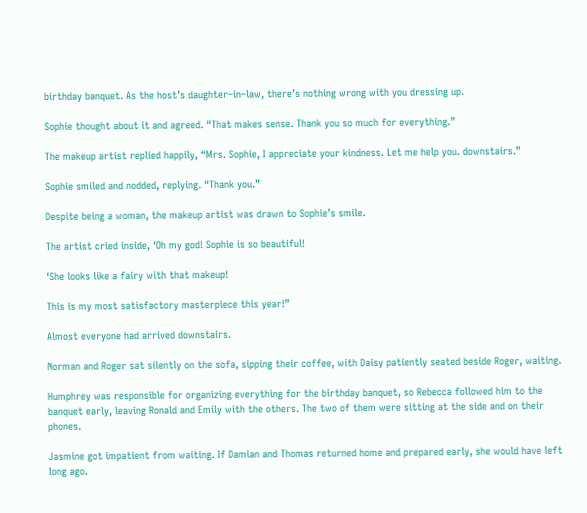birthday banquet. As the host’s daughter–in–law, there’s nothing wrong with you dressing up.

Sophie thought about it and agreed. “That makes sense. Thank you so much for everything.”

The makeup artist replied happily, “Mrs. Sophie, I appreciate your kindness. Let me help you. downstairs.”

Sophie smiled and nodded, replying. “Thank you.”

Despite being a woman, the makeup artist was drawn to Sophie’s smile.

The artist cried inside, ‘Oh my god! Sophie is so beautiful!

‘She looks like a fairy with that makeup!

This is my most satisfactory masterpiece this year!”

Almost everyone had arrived downstairs.

Norman and Roger sat silently on the sofa, sipping their coffee, with Daisy patiently seated beside Roger, waiting.

Humphrey was responsible for organizing everything for the birthday banquet, so Rebecca followed him to the banquet early, leaving Ronald and Emily with the others. The two of them were sitting at the side and on their phones.

Jasmine got impatient from waiting. If Damian and Thomas returned home and prepared early, she would have left long ago.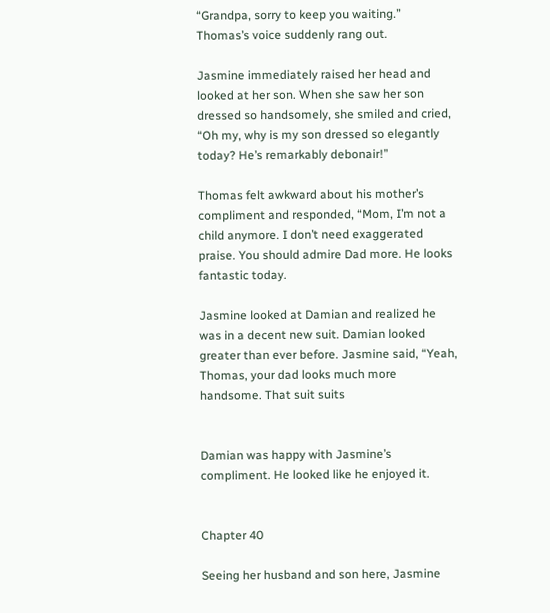“Grandpa, sorry to keep you waiting.” Thomas’s voice suddenly rang out.

Jasmine immediately raised her head and looked at her son. When she saw her son dressed so handsomely, she smiled and cried, “Oh my, why is my son dressed so elegantly today? He’s remarkably debonair!”

Thomas felt awkward about his mother’s compliment and responded, “Mom, I’m not a child anymore. I don’t need exaggerated praise. You should admire Dad more. He looks fantastic today.

Jasmine looked at Damian and realized he was in a decent new suit. Damian looked greater than ever before. Jasmine said, “Yeah, Thomas, your dad looks much more handsome. That suit suits


Damian was happy with Jasmine’s compliment. He looked like he enjoyed it.


Chapter 40

Seeing her husband and son here, Jasmine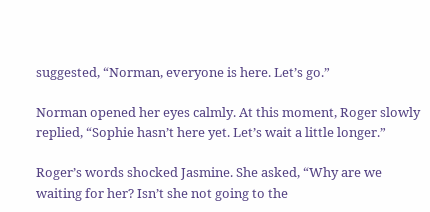suggested, “Norman, everyone is here. Let’s go.”

Norman opened her eyes calmly. At this moment, Roger slowly replied, “Sophie hasn’t here yet. Let’s wait a little longer.”

Roger’s words shocked Jasmine. She asked, “Why are we waiting for her? Isn’t she not going to the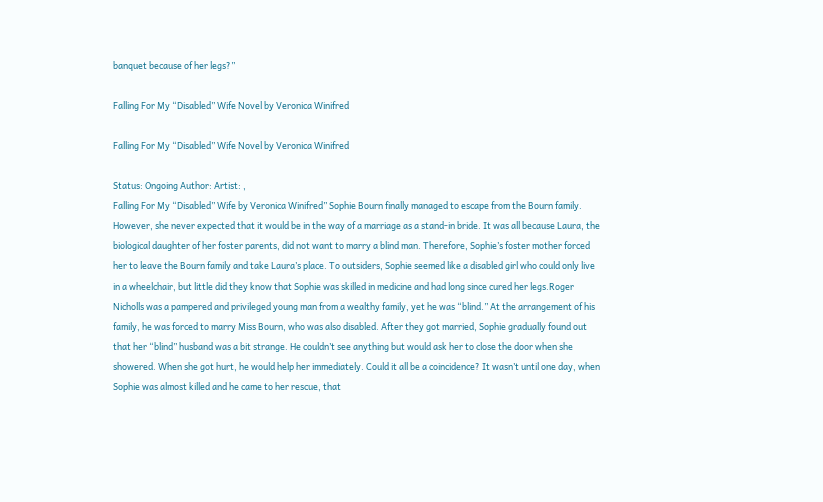banquet because of her legs?”

Falling For My “Disabled” Wife Novel by Veronica Winifred

Falling For My “Disabled” Wife Novel by Veronica Winifred

Status: Ongoing Author: Artist: ,
Falling For My “Disabled” Wife by Veronica Winifred” Sophie Bourn finally managed to escape from the Bourn family. However, she never expected that it would be in the way of a marriage as a stand-in bride. It was all because Laura, the biological daughter of her foster parents, did not want to marry a blind man. Therefore, Sophie’s foster mother forced her to leave the Bourn family and take Laura’s place. To outsiders, Sophie seemed like a disabled girl who could only live in a wheelchair, but little did they know that Sophie was skilled in medicine and had long since cured her legs.Roger Nicholls was a pampered and privileged young man from a wealthy family, yet he was “blind.” At the arrangement of his family, he was forced to marry Miss Bourn, who was also disabled. After they got married, Sophie gradually found out that her “blind” husband was a bit strange. He couldn’t see anything but would ask her to close the door when she showered. When she got hurt, he would help her immediately. Could it all be a coincidence? It wasn’t until one day, when Sophie was almost killed and he came to her rescue, that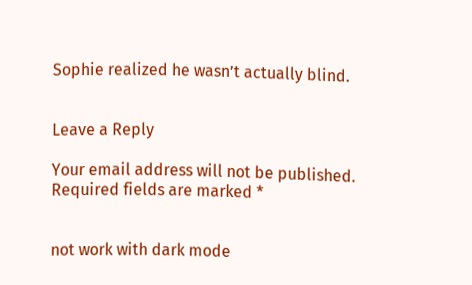Sophie realized he wasn’t actually blind.


Leave a Reply

Your email address will not be published. Required fields are marked *


not work with dark mode